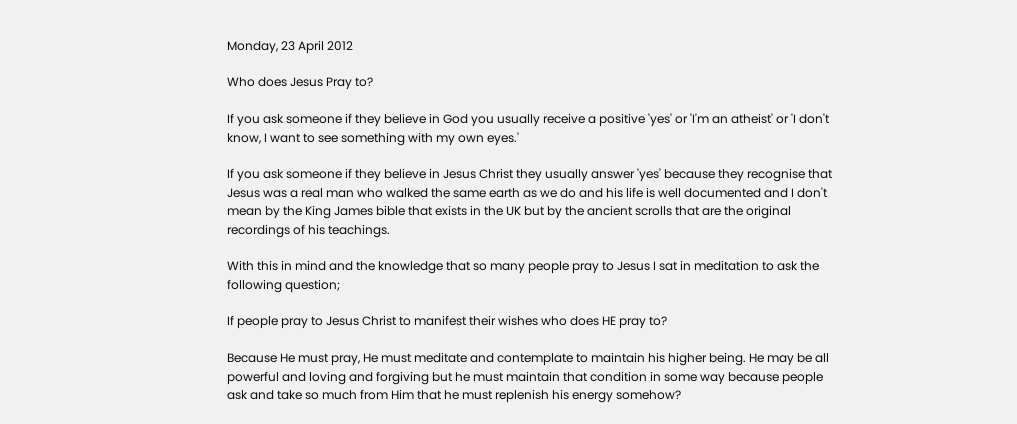Monday, 23 April 2012

Who does Jesus Pray to?

If you ask someone if they believe in God you usually receive a positive 'yes' or 'I'm an atheist' or 'I don't know, I want to see something with my own eyes.'

If you ask someone if they believe in Jesus Christ they usually answer 'yes' because they recognise that Jesus was a real man who walked the same earth as we do and his life is well documented and I don't mean by the King James bible that exists in the UK but by the ancient scrolls that are the original recordings of his teachings.

With this in mind and the knowledge that so many people pray to Jesus I sat in meditation to ask the following question;

If people pray to Jesus Christ to manifest their wishes who does HE pray to?

Because He must pray, He must meditate and contemplate to maintain his higher being. He may be all powerful and loving and forgiving but he must maintain that condition in some way because people ask and take so much from Him that he must replenish his energy somehow?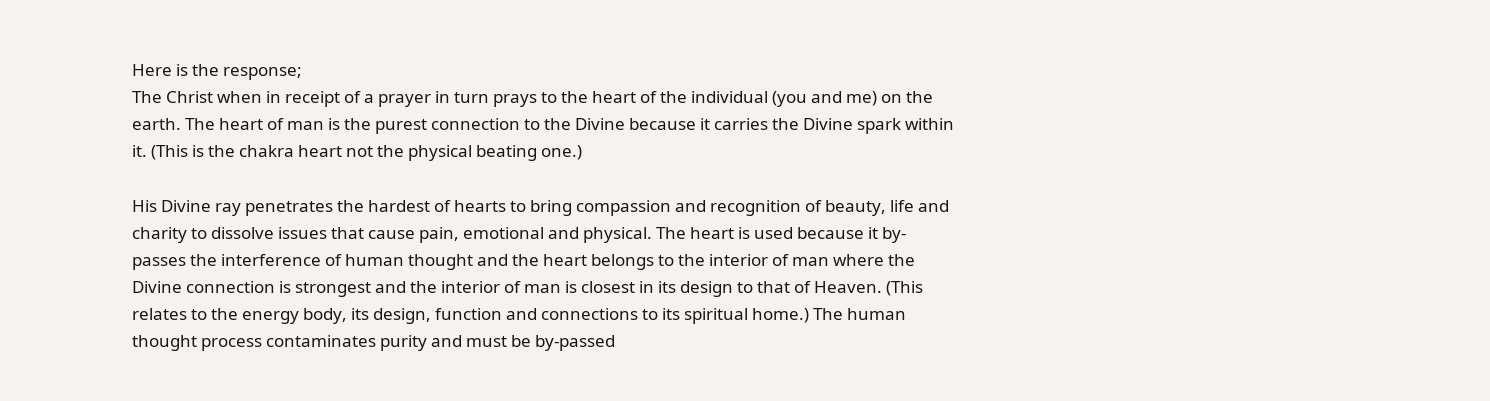Here is the response;
The Christ when in receipt of a prayer in turn prays to the heart of the individual (you and me) on the earth. The heart of man is the purest connection to the Divine because it carries the Divine spark within it. (This is the chakra heart not the physical beating one.)

His Divine ray penetrates the hardest of hearts to bring compassion and recognition of beauty, life and charity to dissolve issues that cause pain, emotional and physical. The heart is used because it by-passes the interference of human thought and the heart belongs to the interior of man where the Divine connection is strongest and the interior of man is closest in its design to that of Heaven. (This relates to the energy body, its design, function and connections to its spiritual home.) The human thought process contaminates purity and must be by-passed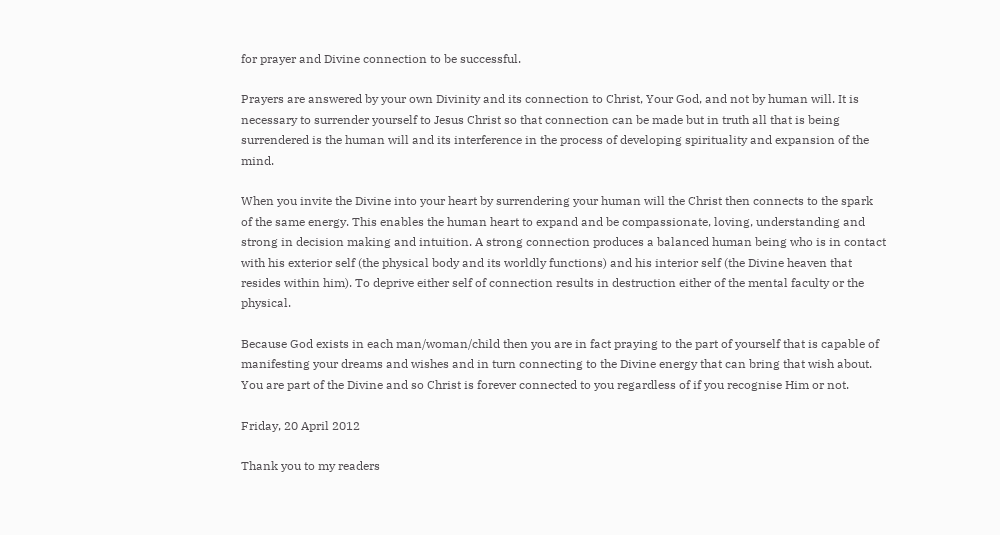for prayer and Divine connection to be successful.

Prayers are answered by your own Divinity and its connection to Christ, Your God, and not by human will. It is necessary to surrender yourself to Jesus Christ so that connection can be made but in truth all that is being surrendered is the human will and its interference in the process of developing spirituality and expansion of the mind.

When you invite the Divine into your heart by surrendering your human will the Christ then connects to the spark of the same energy. This enables the human heart to expand and be compassionate, loving, understanding and strong in decision making and intuition. A strong connection produces a balanced human being who is in contact with his exterior self (the physical body and its worldly functions) and his interior self (the Divine heaven that resides within him). To deprive either self of connection results in destruction either of the mental faculty or the physical.

Because God exists in each man/woman/child then you are in fact praying to the part of yourself that is capable of manifesting your dreams and wishes and in turn connecting to the Divine energy that can bring that wish about. You are part of the Divine and so Christ is forever connected to you regardless of if you recognise Him or not.

Friday, 20 April 2012

Thank you to my readers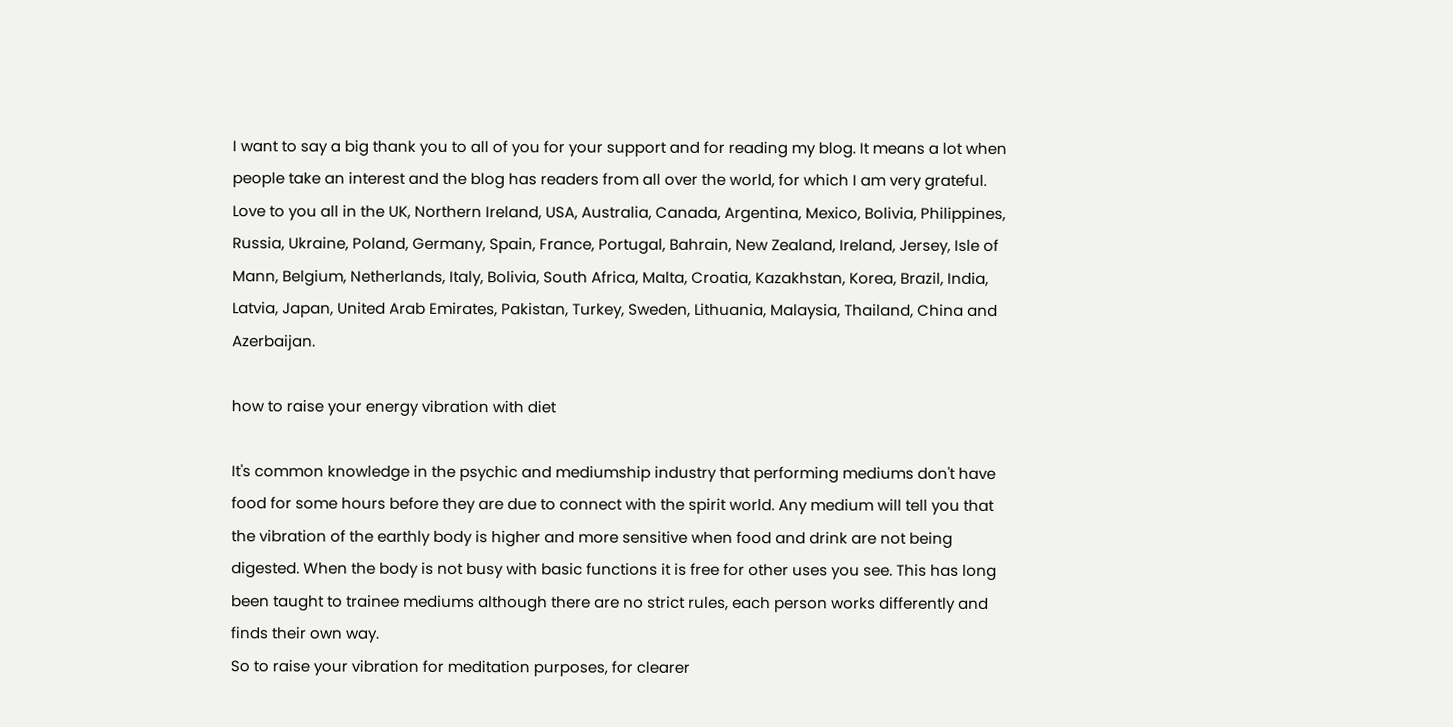I want to say a big thank you to all of you for your support and for reading my blog. It means a lot when people take an interest and the blog has readers from all over the world, for which I am very grateful. Love to you all in the UK, Northern Ireland, USA, Australia, Canada, Argentina, Mexico, Bolivia, Philippines, Russia, Ukraine, Poland, Germany, Spain, France, Portugal, Bahrain, New Zealand, Ireland, Jersey, Isle of Mann, Belgium, Netherlands, Italy, Bolivia, South Africa, Malta, Croatia, Kazakhstan, Korea, Brazil, India, Latvia, Japan, United Arab Emirates, Pakistan, Turkey, Sweden, Lithuania, Malaysia, Thailand, China and Azerbaijan.

how to raise your energy vibration with diet

It's common knowledge in the psychic and mediumship industry that performing mediums don't have food for some hours before they are due to connect with the spirit world. Any medium will tell you that the vibration of the earthly body is higher and more sensitive when food and drink are not being digested. When the body is not busy with basic functions it is free for other uses you see. This has long been taught to trainee mediums although there are no strict rules, each person works differently and finds their own way.
So to raise your vibration for meditation purposes, for clearer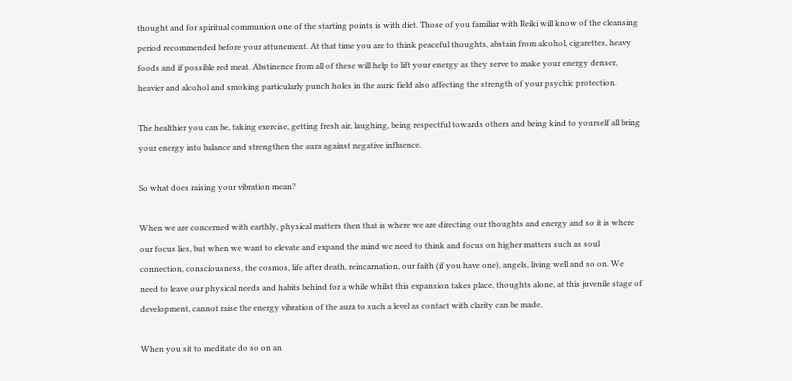thought and for spiritual communion one of the starting points is with diet. Those of you familiar with Reiki will know of the cleansing period recommended before your attunement. At that time you are to think peaceful thoughts, abstain from alcohol, cigarettes, heavy foods and if possible red meat. Abstinence from all of these will help to lift your energy as they serve to make your energy denser, heavier and alcohol and smoking particularly punch holes in the auric field also affecting the strength of your psychic protection.

The healthier you can be, taking exercise, getting fresh air, laughing, being respectful towards others and being kind to yourself all bring your energy into balance and strengthen the aura against negative influence.

So what does raising your vibration mean?

When we are concerned with earthly, physical matters then that is where we are directing our thoughts and energy and so it is where our focus lies, but when we want to elevate and expand the mind we need to think and focus on higher matters such as soul connection, consciousness, the cosmos, life after death, reincarnation, our faith (if you have one), angels, living well and so on. We need to leave our physical needs and habits behind for a while whilst this expansion takes place, thoughts alone, at this juvenile stage of development, cannot raise the energy vibration of the aura to such a level as contact with clarity can be made.

When you sit to meditate do so on an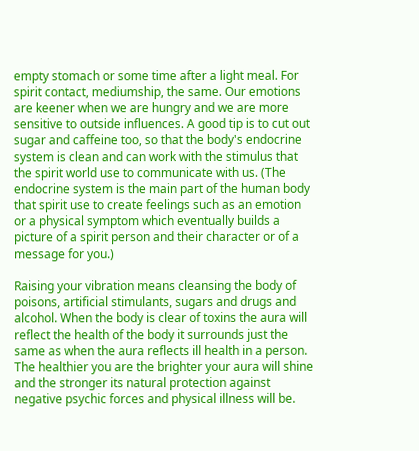empty stomach or some time after a light meal. For spirit contact, mediumship, the same. Our emotions are keener when we are hungry and we are more sensitive to outside influences. A good tip is to cut out sugar and caffeine too, so that the body's endocrine system is clean and can work with the stimulus that the spirit world use to communicate with us. (The endocrine system is the main part of the human body that spirit use to create feelings such as an emotion or a physical symptom which eventually builds a picture of a spirit person and their character or of a message for you.)

Raising your vibration means cleansing the body of poisons, artificial stimulants, sugars and drugs and alcohol. When the body is clear of toxins the aura will reflect the health of the body it surrounds just the same as when the aura reflects ill health in a person. The healthier you are the brighter your aura will shine and the stronger its natural protection against negative psychic forces and physical illness will be.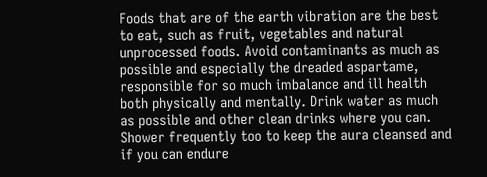Foods that are of the earth vibration are the best to eat, such as fruit, vegetables and natural unprocessed foods. Avoid contaminants as much as possible and especially the dreaded aspartame, responsible for so much imbalance and ill health both physically and mentally. Drink water as much as possible and other clean drinks where you can. Shower frequently too to keep the aura cleansed and if you can endure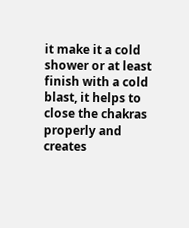it make it a cold shower or at least finish with a cold blast, it helps to close the chakras properly and creates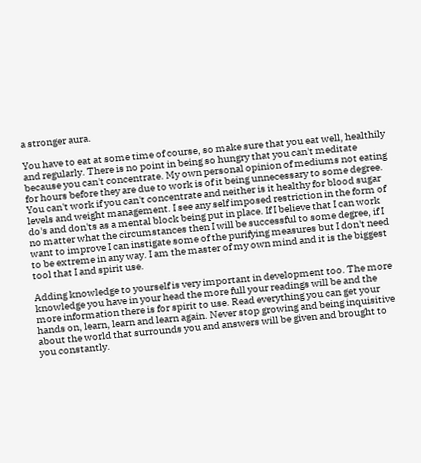a stronger aura.

You have to eat at some time of course, so make sure that you eat well, healthily and regularly. There is no point in being so hungry that you can't meditate because you can't concentrate. My own personal opinion of mediums not eating for hours before they are due to work is of it being unnecessary to some degree. You can't work if you can't concentrate and neither is it healthy for blood sugar levels and weight management. I see any self imposed restriction in the form of do's and don'ts as a mental block being put in place. If I believe that I can work no matter what the circumstances then I will be successful to some degree, if I want to improve I can instigate some of the purifying measures but I don't need to be extreme in any way. I am the master of my own mind and it is the biggest tool that I and spirit use.

Adding knowledge to yourself is very important in development too. The more knowledge you have in your head the more full your readings will be and the more information there is for spirit to use. Read everything you can get your hands on, learn, learn and learn again. Never stop growing and being inquisitive about the world that surrounds you and answers will be given and brought to you constantly.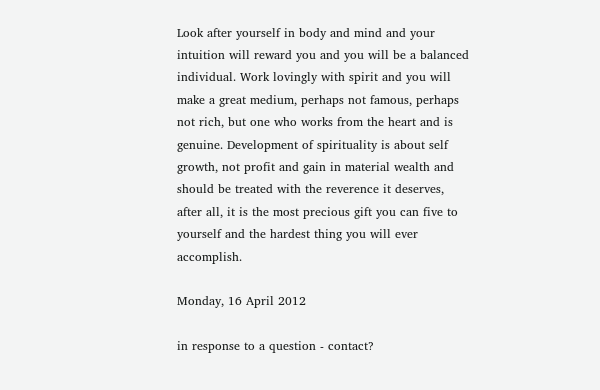Look after yourself in body and mind and your intuition will reward you and you will be a balanced individual. Work lovingly with spirit and you will make a great medium, perhaps not famous, perhaps not rich, but one who works from the heart and is genuine. Development of spirituality is about self growth, not profit and gain in material wealth and should be treated with the reverence it deserves, after all, it is the most precious gift you can five to yourself and the hardest thing you will ever accomplish.

Monday, 16 April 2012

in response to a question - contact?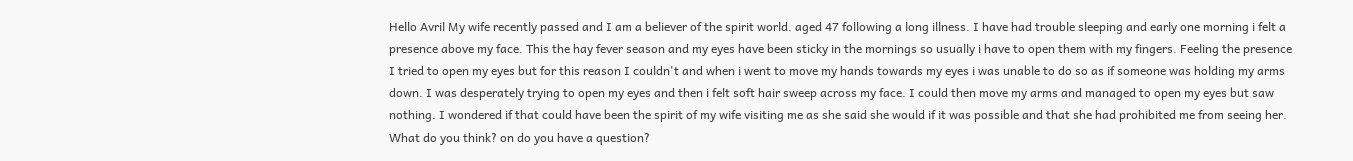Hello Avril My wife recently passed and I am a believer of the spirit world. aged 47 following a long illness. I have had trouble sleeping and early one morning i felt a presence above my face. This the hay fever season and my eyes have been sticky in the mornings so usually i have to open them with my fingers. Feeling the presence I tried to open my eyes but for this reason I couldn't and when i went to move my hands towards my eyes i was unable to do so as if someone was holding my arms down. I was desperately trying to open my eyes and then i felt soft hair sweep across my face. I could then move my arms and managed to open my eyes but saw nothing. I wondered if that could have been the spirit of my wife visiting me as she said she would if it was possible and that she had prohibited me from seeing her. What do you think? on do you have a question?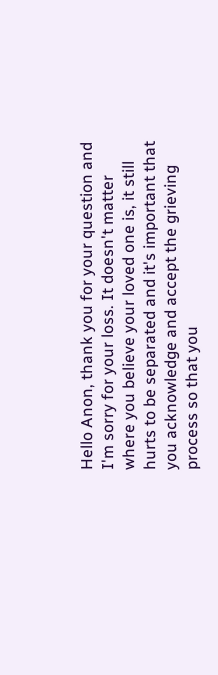Hello Anon, thank you for your question and I'm sorry for your loss. It doesn't matter where you believe your loved one is, it still hurts to be separated and it's important that you acknowledge and accept the grieving process so that you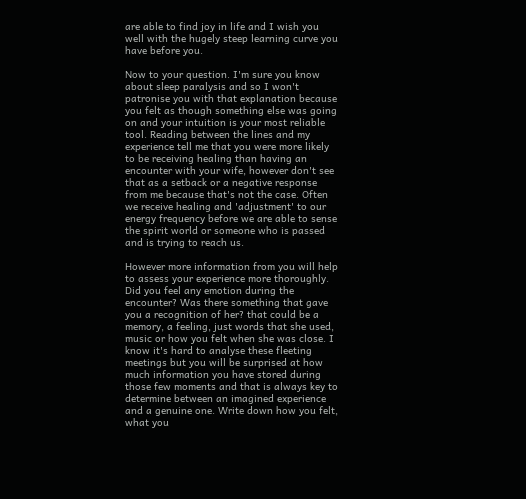are able to find joy in life and I wish you well with the hugely steep learning curve you have before you.

Now to your question. I'm sure you know about sleep paralysis and so I won't patronise you with that explanation because you felt as though something else was going on and your intuition is your most reliable tool. Reading between the lines and my experience tell me that you were more likely to be receiving healing than having an encounter with your wife, however don't see that as a setback or a negative response from me because that's not the case. Often we receive healing and 'adjustment' to our energy frequency before we are able to sense the spirit world or someone who is passed and is trying to reach us.

However more information from you will help to assess your experience more thoroughly. Did you feel any emotion during the encounter? Was there something that gave you a recognition of her? that could be a memory, a feeling, just words that she used, music or how you felt when she was close. I know it's hard to analyse these fleeting meetings but you will be surprised at how much information you have stored during those few moments and that is always key to determine between an imagined experience and a genuine one. Write down how you felt, what you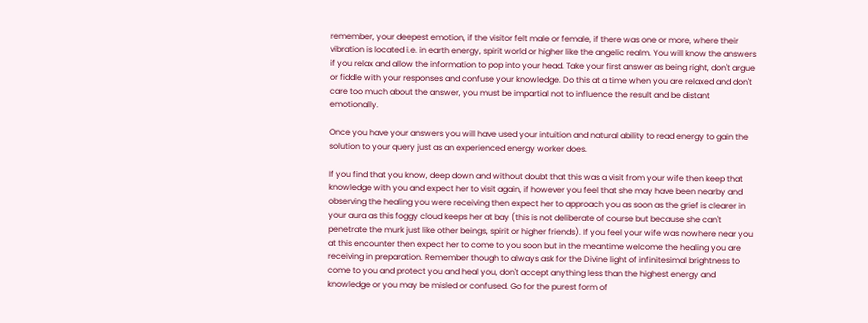remember, your deepest emotion, if the visitor felt male or female, if there was one or more, where their vibration is located i.e. in earth energy, spirit world or higher like the angelic realm. You will know the answers if you relax and allow the information to pop into your head. Take your first answer as being right, don't argue or fiddle with your responses and confuse your knowledge. Do this at a time when you are relaxed and don't care too much about the answer, you must be impartial not to influence the result and be distant emotionally.

Once you have your answers you will have used your intuition and natural ability to read energy to gain the solution to your query just as an experienced energy worker does.

If you find that you know, deep down and without doubt that this was a visit from your wife then keep that knowledge with you and expect her to visit again, if however you feel that she may have been nearby and observing the healing you were receiving then expect her to approach you as soon as the grief is clearer in your aura as this foggy cloud keeps her at bay (this is not deliberate of course but because she can't penetrate the murk just like other beings, spirit or higher friends). If you feel your wife was nowhere near you at this encounter then expect her to come to you soon but in the meantime welcome the healing you are receiving in preparation. Remember though to always ask for the Divine light of infinitesimal brightness to come to you and protect you and heal you, don't accept anything less than the highest energy and knowledge or you may be misled or confused. Go for the purest form of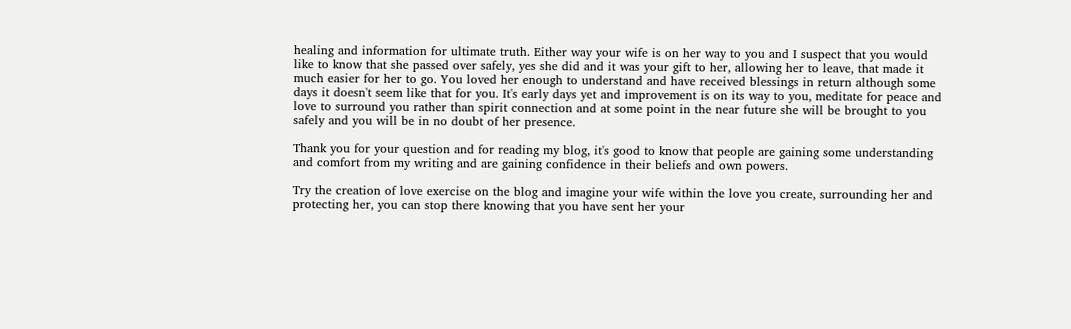healing and information for ultimate truth. Either way your wife is on her way to you and I suspect that you would like to know that she passed over safely, yes she did and it was your gift to her, allowing her to leave, that made it much easier for her to go. You loved her enough to understand and have received blessings in return although some days it doesn't seem like that for you. It's early days yet and improvement is on its way to you, meditate for peace and love to surround you rather than spirit connection and at some point in the near future she will be brought to you safely and you will be in no doubt of her presence.

Thank you for your question and for reading my blog, it's good to know that people are gaining some understanding and comfort from my writing and are gaining confidence in their beliefs and own powers.

Try the creation of love exercise on the blog and imagine your wife within the love you create, surrounding her and protecting her, you can stop there knowing that you have sent her your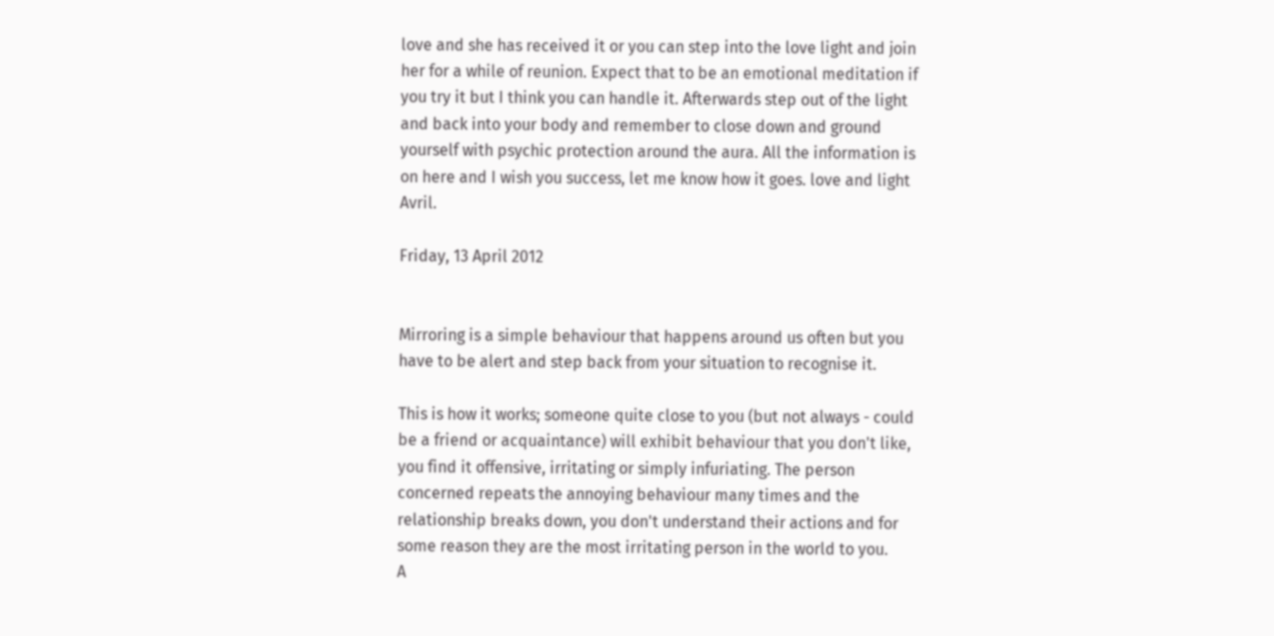love and she has received it or you can step into the love light and join her for a while of reunion. Expect that to be an emotional meditation if you try it but I think you can handle it. Afterwards step out of the light and back into your body and remember to close down and ground yourself with psychic protection around the aura. All the information is on here and I wish you success, let me know how it goes. love and light Avril.

Friday, 13 April 2012


Mirroring is a simple behaviour that happens around us often but you have to be alert and step back from your situation to recognise it.

This is how it works; someone quite close to you (but not always - could be a friend or acquaintance) will exhibit behaviour that you don't like, you find it offensive, irritating or simply infuriating. The person concerned repeats the annoying behaviour many times and the relationship breaks down, you don't understand their actions and for some reason they are the most irritating person in the world to you.
A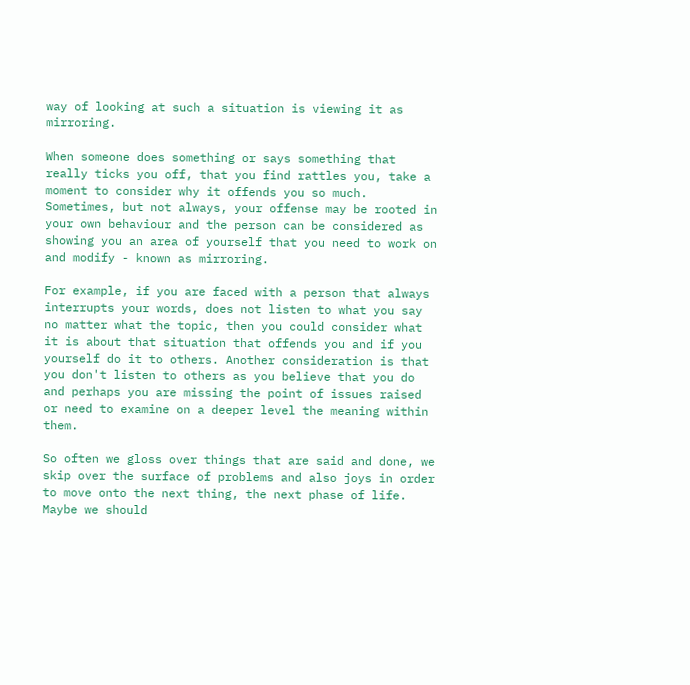way of looking at such a situation is viewing it as mirroring.

When someone does something or says something that really ticks you off, that you find rattles you, take a moment to consider why it offends you so much. Sometimes, but not always, your offense may be rooted in your own behaviour and the person can be considered as showing you an area of yourself that you need to work on and modify - known as mirroring.

For example, if you are faced with a person that always interrupts your words, does not listen to what you say no matter what the topic, then you could consider what it is about that situation that offends you and if you yourself do it to others. Another consideration is that you don't listen to others as you believe that you do and perhaps you are missing the point of issues raised or need to examine on a deeper level the meaning within them.

So often we gloss over things that are said and done, we skip over the surface of problems and also joys in order to move onto the next thing, the next phase of life. Maybe we should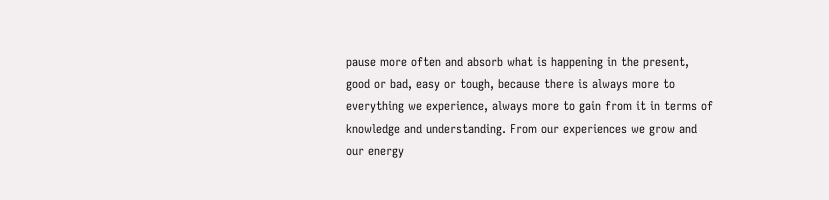pause more often and absorb what is happening in the present, good or bad, easy or tough, because there is always more to everything we experience, always more to gain from it in terms of knowledge and understanding. From our experiences we grow and our energy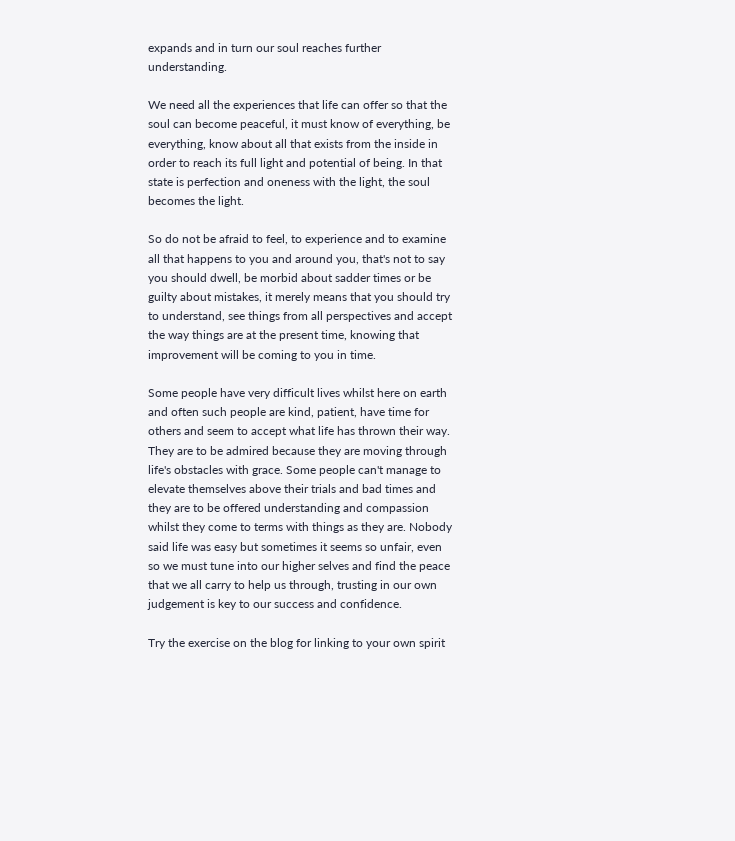expands and in turn our soul reaches further understanding.

We need all the experiences that life can offer so that the soul can become peaceful, it must know of everything, be everything, know about all that exists from the inside in order to reach its full light and potential of being. In that state is perfection and oneness with the light, the soul becomes the light.

So do not be afraid to feel, to experience and to examine all that happens to you and around you, that's not to say you should dwell, be morbid about sadder times or be guilty about mistakes, it merely means that you should try to understand, see things from all perspectives and accept the way things are at the present time, knowing that improvement will be coming to you in time.

Some people have very difficult lives whilst here on earth and often such people are kind, patient, have time for others and seem to accept what life has thrown their way. They are to be admired because they are moving through life's obstacles with grace. Some people can't manage to elevate themselves above their trials and bad times and they are to be offered understanding and compassion whilst they come to terms with things as they are. Nobody said life was easy but sometimes it seems so unfair, even so we must tune into our higher selves and find the peace that we all carry to help us through, trusting in our own judgement is key to our success and confidence.

Try the exercise on the blog for linking to your own spirit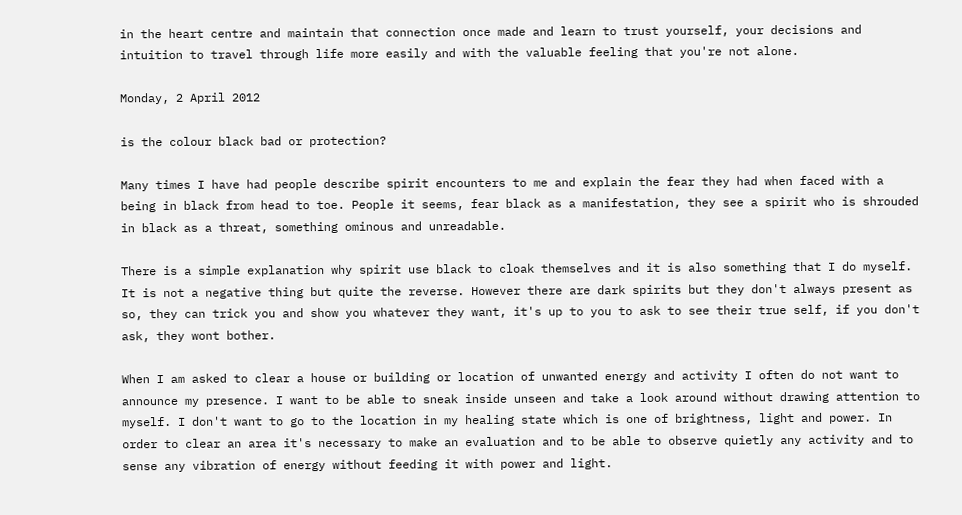in the heart centre and maintain that connection once made and learn to trust yourself, your decisions and intuition to travel through life more easily and with the valuable feeling that you're not alone.

Monday, 2 April 2012

is the colour black bad or protection?

Many times I have had people describe spirit encounters to me and explain the fear they had when faced with a being in black from head to toe. People it seems, fear black as a manifestation, they see a spirit who is shrouded in black as a threat, something ominous and unreadable.

There is a simple explanation why spirit use black to cloak themselves and it is also something that I do myself. It is not a negative thing but quite the reverse. However there are dark spirits but they don't always present as so, they can trick you and show you whatever they want, it's up to you to ask to see their true self, if you don't ask, they wont bother.

When I am asked to clear a house or building or location of unwanted energy and activity I often do not want to announce my presence. I want to be able to sneak inside unseen and take a look around without drawing attention to myself. I don't want to go to the location in my healing state which is one of brightness, light and power. In order to clear an area it's necessary to make an evaluation and to be able to observe quietly any activity and to sense any vibration of energy without feeding it with power and light.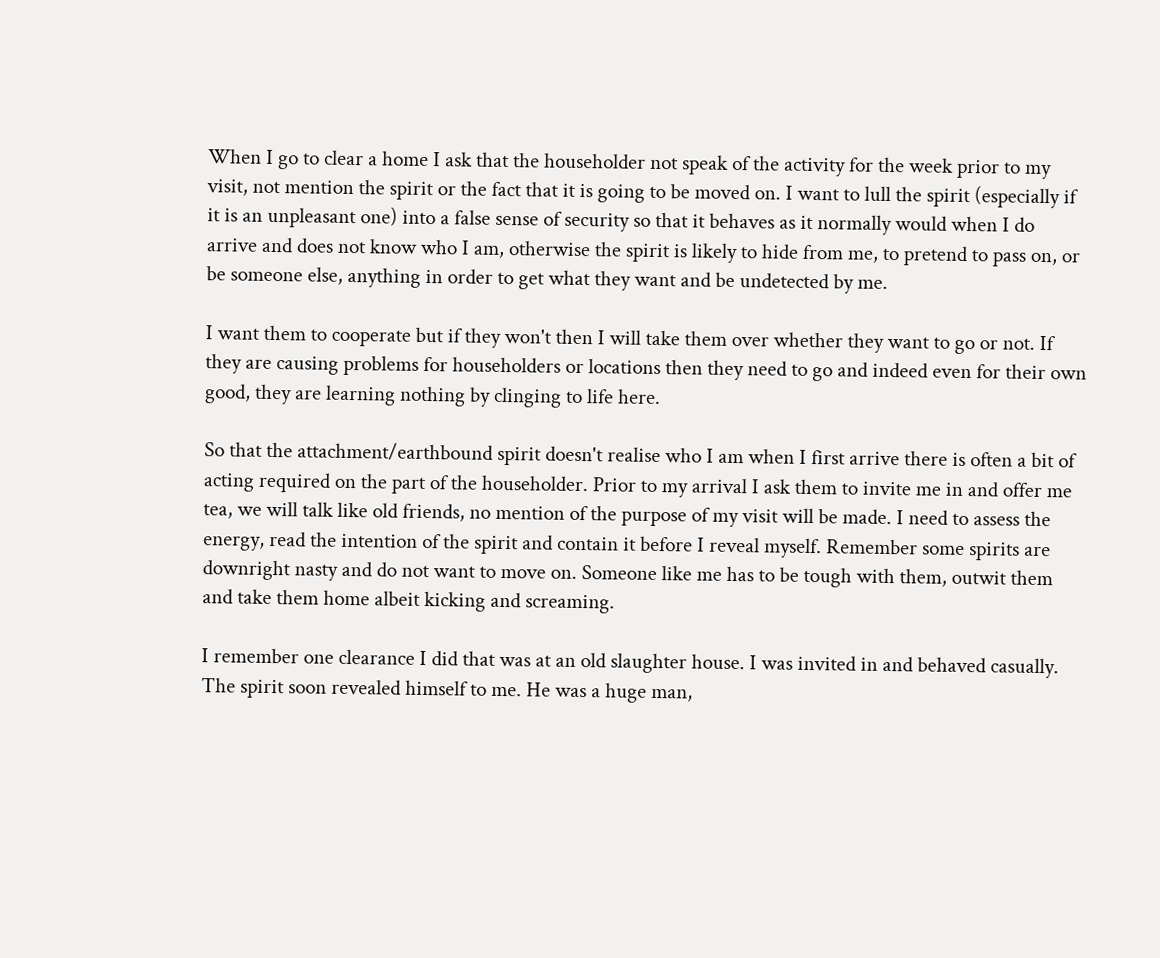When I go to clear a home I ask that the householder not speak of the activity for the week prior to my visit, not mention the spirit or the fact that it is going to be moved on. I want to lull the spirit (especially if it is an unpleasant one) into a false sense of security so that it behaves as it normally would when I do arrive and does not know who I am, otherwise the spirit is likely to hide from me, to pretend to pass on, or be someone else, anything in order to get what they want and be undetected by me.

I want them to cooperate but if they won't then I will take them over whether they want to go or not. If they are causing problems for householders or locations then they need to go and indeed even for their own good, they are learning nothing by clinging to life here.

So that the attachment/earthbound spirit doesn't realise who I am when I first arrive there is often a bit of acting required on the part of the householder. Prior to my arrival I ask them to invite me in and offer me tea, we will talk like old friends, no mention of the purpose of my visit will be made. I need to assess the energy, read the intention of the spirit and contain it before I reveal myself. Remember some spirits are downright nasty and do not want to move on. Someone like me has to be tough with them, outwit them and take them home albeit kicking and screaming.

I remember one clearance I did that was at an old slaughter house. I was invited in and behaved casually. The spirit soon revealed himself to me. He was a huge man,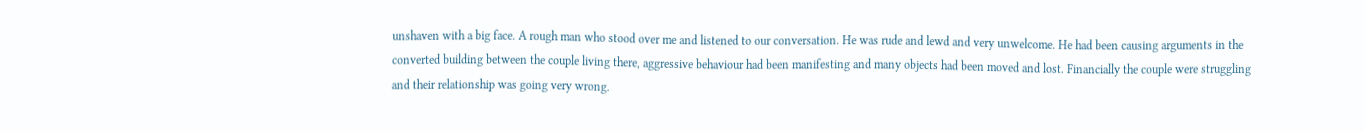unshaven with a big face. A rough man who stood over me and listened to our conversation. He was rude and lewd and very unwelcome. He had been causing arguments in the converted building between the couple living there, aggressive behaviour had been manifesting and many objects had been moved and lost. Financially the couple were struggling and their relationship was going very wrong.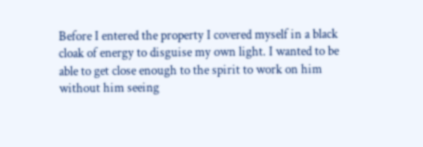Before I entered the property I covered myself in a black cloak of energy to disguise my own light. I wanted to be able to get close enough to the spirit to work on him without him seeing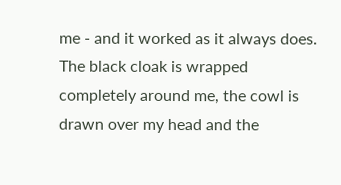me - and it worked as it always does. The black cloak is wrapped completely around me, the cowl is drawn over my head and the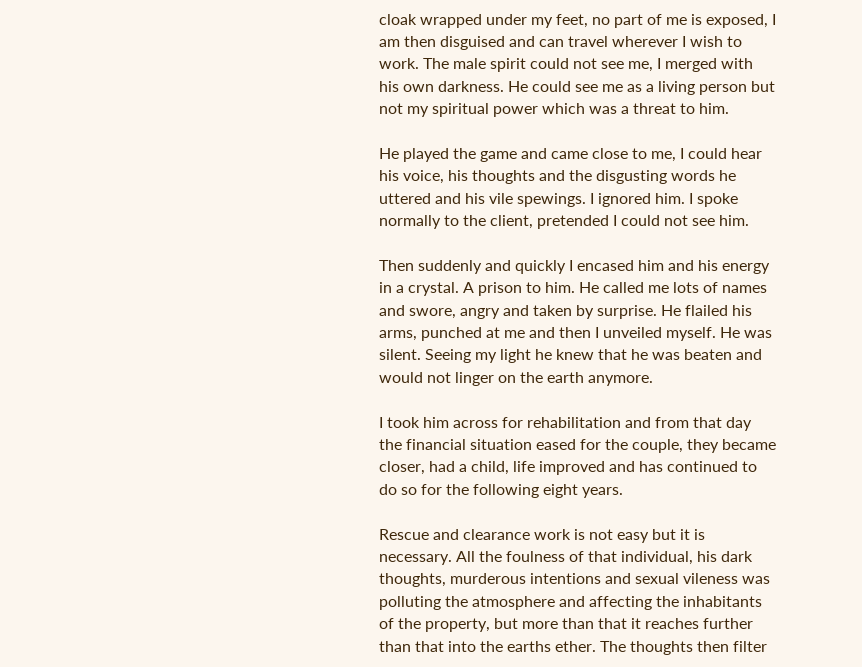cloak wrapped under my feet, no part of me is exposed, I am then disguised and can travel wherever I wish to work. The male spirit could not see me, I merged with his own darkness. He could see me as a living person but not my spiritual power which was a threat to him.

He played the game and came close to me, I could hear his voice, his thoughts and the disgusting words he uttered and his vile spewings. I ignored him. I spoke normally to the client, pretended I could not see him.

Then suddenly and quickly I encased him and his energy in a crystal. A prison to him. He called me lots of names and swore, angry and taken by surprise. He flailed his arms, punched at me and then I unveiled myself. He was silent. Seeing my light he knew that he was beaten and would not linger on the earth anymore.

I took him across for rehabilitation and from that day the financial situation eased for the couple, they became closer, had a child, life improved and has continued to do so for the following eight years.

Rescue and clearance work is not easy but it is necessary. All the foulness of that individual, his dark thoughts, murderous intentions and sexual vileness was polluting the atmosphere and affecting the inhabitants of the property, but more than that it reaches further than that into the earths ether. The thoughts then filter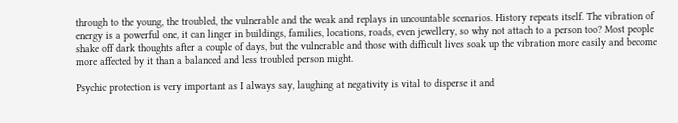through to the young, the troubled, the vulnerable and the weak and replays in uncountable scenarios. History repeats itself. The vibration of energy is a powerful one, it can linger in buildings, families, locations, roads, even jewellery, so why not attach to a person too? Most people shake off dark thoughts after a couple of days, but the vulnerable and those with difficult lives soak up the vibration more easily and become more affected by it than a balanced and less troubled person might.

Psychic protection is very important as I always say, laughing at negativity is vital to disperse it and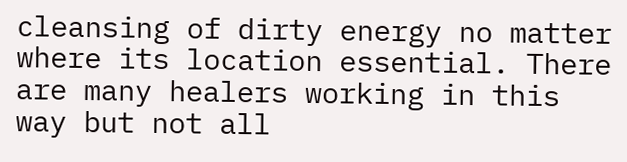cleansing of dirty energy no matter where its location essential. There are many healers working in this way but not all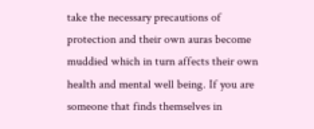take the necessary precautions of protection and their own auras become muddied which in turn affects their own health and mental well being. If you are someone that finds themselves in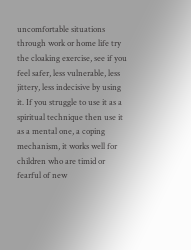uncomfortable situations through work or home life try the cloaking exercise, see if you feel safer, less vulnerable, less jittery, less indecisive by using it. If you struggle to use it as a spiritual technique then use it as a mental one, a coping mechanism, it works well for children who are timid or fearful of new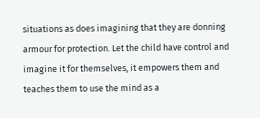situations as does imagining that they are donning armour for protection. Let the child have control and imagine it for themselves, it empowers them and teaches them to use the mind as a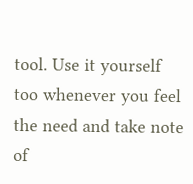tool. Use it yourself too whenever you feel the need and take note of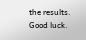the results. Good luck.